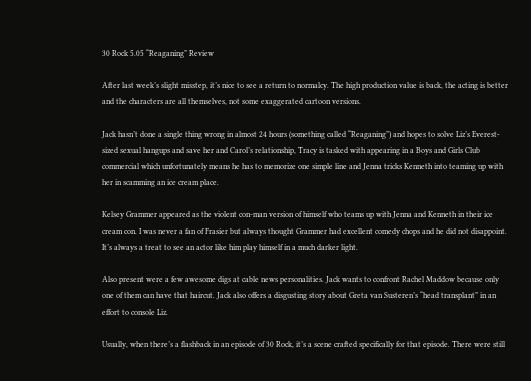30 Rock 5.05 “Reaganing” Review

After last week’s slight misstep, it’s nice to see a return to normalcy. The high production value is back, the acting is better and the characters are all themselves, not some exaggerated cartoon versions.

Jack hasn’t done a single thing wrong in almost 24 hours (something called “Reaganing”) and hopes to solve Liz’s Everest-sized sexual hangups and save her and Carol’s relationship, Tracy is tasked with appearing in a Boys and Girls Club commercial which unfortunately means he has to memorize one simple line and Jenna tricks Kenneth into teaming up with her in scamming an ice cream place.

Kelsey Grammer appeared as the violent con-man version of himself who teams up with Jenna and Kenneth in their ice cream con. I was never a fan of Frasier but always thought Grammer had excellent comedy chops and he did not disappoint. It’s always a treat to see an actor like him play himself in a much darker light.

Also present were a few awesome digs at cable news personalities. Jack wants to confront Rachel Maddow because only one of them can have that haircut. Jack also offers a disgusting story about Greta van Susteren’s “head transplant” in an effort to console Liz.

Usually, when there’s a flashback in an episode of 30 Rock, it’s a scene crafted specifically for that episode. There were still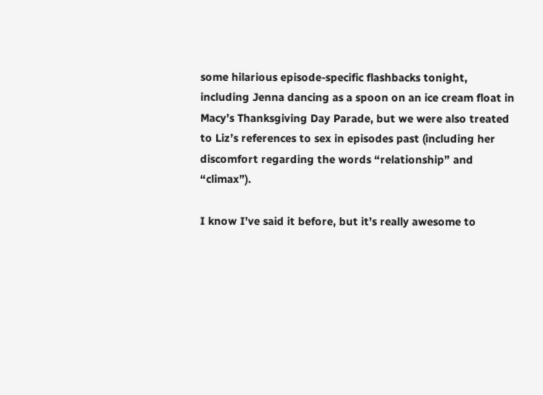some hilarious episode-specific flashbacks tonight, including Jenna dancing as a spoon on an ice cream float in Macy’s Thanksgiving Day Parade, but we were also treated to Liz’s references to sex in episodes past (including her discomfort regarding the words “relationship” and “climax”).

I know I’ve said it before, but it’s really awesome to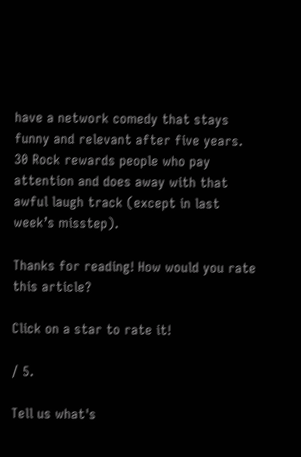have a network comedy that stays funny and relevant after five years. 30 Rock rewards people who pay attention and does away with that awful laugh track (except in last week’s misstep).

Thanks for reading! How would you rate this article?

Click on a star to rate it!

/ 5.

Tell us what's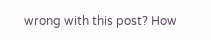wrong with this post? How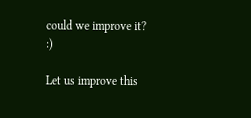could we improve it? :)

Let us improve this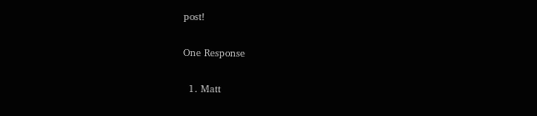post!

One Response

  1. Matt